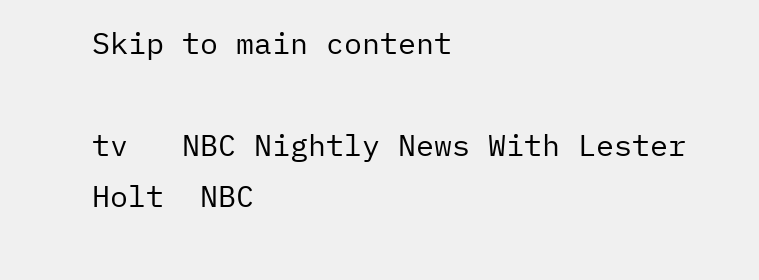Skip to main content

tv   NBC Nightly News With Lester Holt  NBC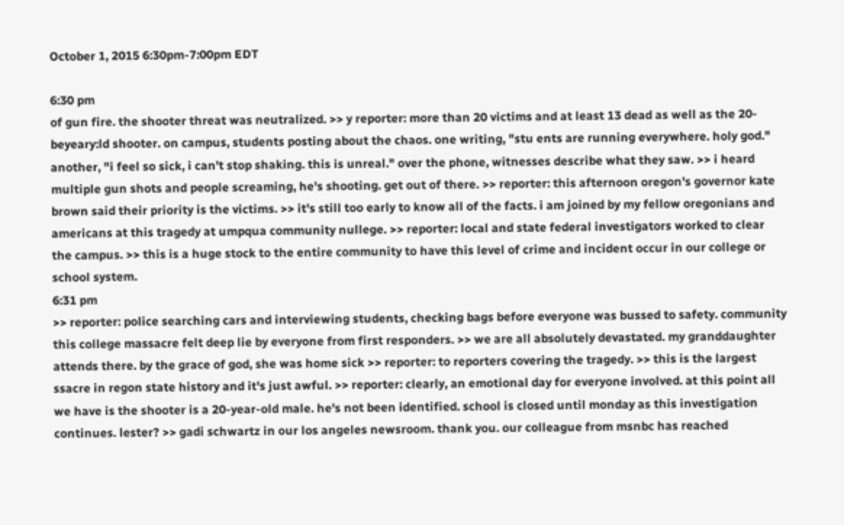October 1, 2015 6:30pm-7:00pm EDT

6:30 pm
of gun fire. the shooter threat was neutralized. >> y reporter: more than 20 victims and at least 13 dead as well as the 20- beyeary:ld shooter. on campus, students posting about the chaos. one writing, "stu ents are running everywhere. holy god." another, "i feel so sick, i can't stop shaking. this is unreal." over the phone, witnesses describe what they saw. >> i heard multiple gun shots and people screaming, he's shooting. get out of there. >> reporter: this afternoon oregon's governor kate brown said their priority is the victims. >> it's still too early to know all of the facts. i am joined by my fellow oregonians and americans at this tragedy at umpqua community nullege. >> reporter: local and state federal investigators worked to clear the campus. >> this is a huge stock to the entire community to have this level of crime and incident occur in our college or school system.
6:31 pm
>> reporter: police searching cars and interviewing students, checking bags before everyone was bussed to safety. community this college massacre felt deep lie by everyone from first responders. >> we are all absolutely devastated. my granddaughter attends there. by the grace of god, she was home sick >> reporter: to reporters covering the tragedy. >> this is the largest ssacre in regon state history and it's just awful. >> reporter: clearly, an emotional day for everyone involved. at this point all we have is the shooter is a 20-year-old male. he's not been identified. school is closed until monday as this investigation continues. lester? >> gadi schwartz in our los angeles newsroom. thank you. our colleague from msnbc has reached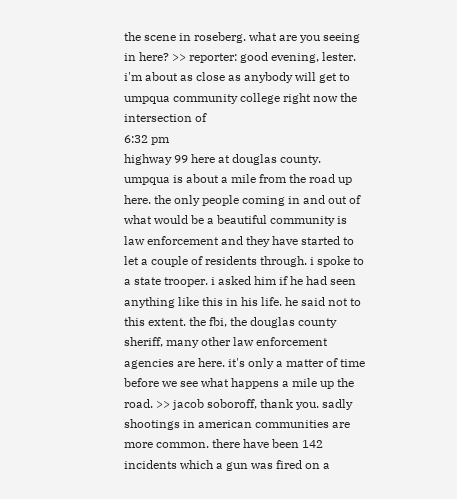the scene in roseberg. what are you seeing in here? >> reporter: good evening, lester. i'm about as close as anybody will get to umpqua community college right now the intersection of
6:32 pm
highway 99 here at douglas county. umpqua is about a mile from the road up here. the only people coming in and out of what would be a beautiful community is law enforcement and they have started to let a couple of residents through. i spoke to a state trooper. i asked him if he had seen anything like this in his life. he said not to this extent. the fbi, the douglas county sheriff, many other law enforcement agencies are here. it's only a matter of time before we see what happens a mile up the road. >> jacob soboroff, thank you. sadly shootings in american communities are more common. there have been 142 incidents which a gun was fired on a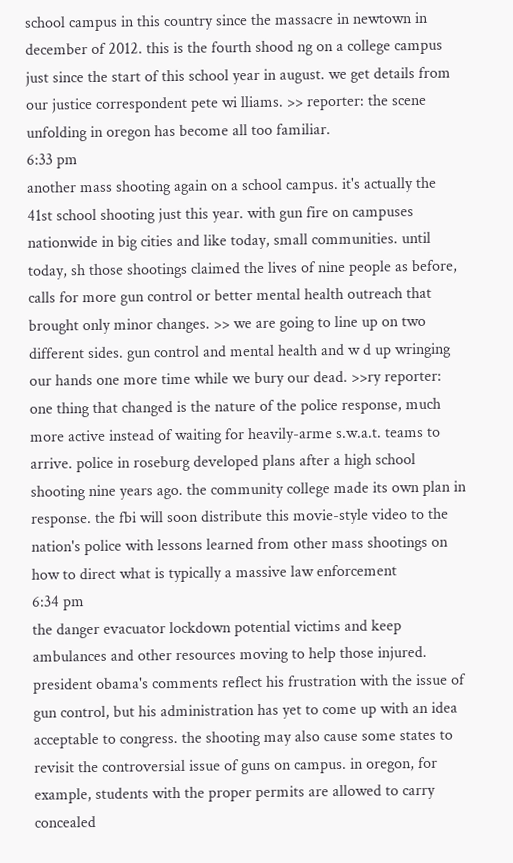school campus in this country since the massacre in newtown in december of 2012. this is the fourth shood ng on a college campus just since the start of this school year in august. we get details from our justice correspondent pete wi lliams. >> reporter: the scene unfolding in oregon has become all too familiar.
6:33 pm
another mass shooting again on a school campus. it's actually the 41st school shooting just this year. with gun fire on campuses nationwide in big cities and like today, small communities. until today, sh those shootings claimed the lives of nine people as before, calls for more gun control or better mental health outreach that brought only minor changes. >> we are going to line up on two different sides. gun control and mental health and w d up wringing our hands one more time while we bury our dead. >>ry reporter: one thing that changed is the nature of the police response, much more active instead of waiting for heavily-arme s.w.a.t. teams to arrive. police in roseburg developed plans after a high school shooting nine years ago. the community college made its own plan in response. the fbi will soon distribute this movie-style video to the nation's police with lessons learned from other mass shootings on how to direct what is typically a massive law enforcement
6:34 pm
the danger evacuator lockdown potential victims and keep ambulances and other resources moving to help those injured. president obama's comments reflect his frustration with the issue of gun control, but his administration has yet to come up with an idea acceptable to congress. the shooting may also cause some states to revisit the controversial issue of guns on campus. in oregon, for example, students with the proper permits are allowed to carry concealed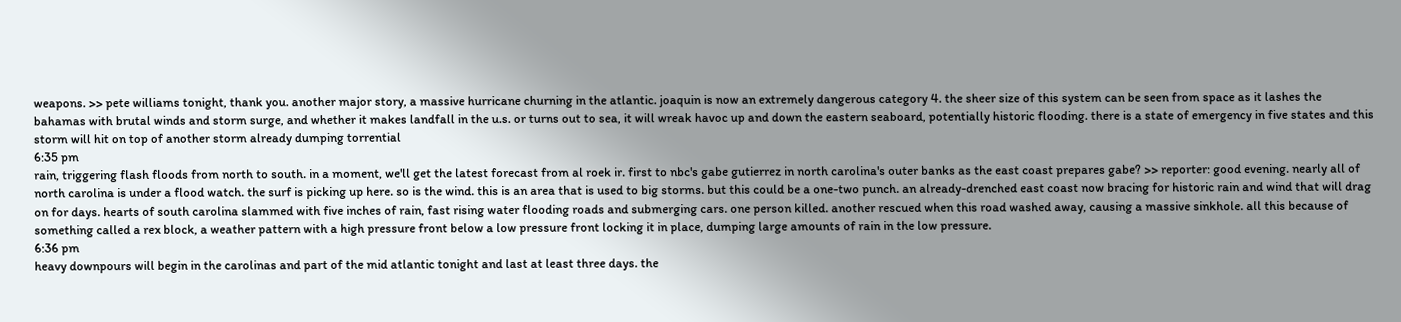weapons. >> pete williams tonight, thank you. another major story, a massive hurricane churning in the atlantic. joaquin is now an extremely dangerous category 4. the sheer size of this system can be seen from space as it lashes the bahamas with brutal winds and storm surge, and whether it makes landfall in the u.s. or turns out to sea, it will wreak havoc up and down the eastern seaboard, potentially historic flooding. there is a state of emergency in five states and this storm will hit on top of another storm already dumping torrential
6:35 pm
rain, triggering flash floods from north to south. in a moment, we'll get the latest forecast from al roek ir. first to nbc's gabe gutierrez in north carolina's outer banks as the east coast prepares gabe? >> reporter: good evening. nearly all of north carolina is under a flood watch. the surf is picking up here. so is the wind. this is an area that is used to big storms. but this could be a one-two punch. an already-drenched east coast now bracing for historic rain and wind that will drag on for days. hearts of south carolina slammed with five inches of rain, fast rising water flooding roads and submerging cars. one person killed. another rescued when this road washed away, causing a massive sinkhole. all this because of something called a rex block, a weather pattern with a high pressure front below a low pressure front locking it in place, dumping large amounts of rain in the low pressure.
6:36 pm
heavy downpours will begin in the carolinas and part of the mid atlantic tonight and last at least three days. the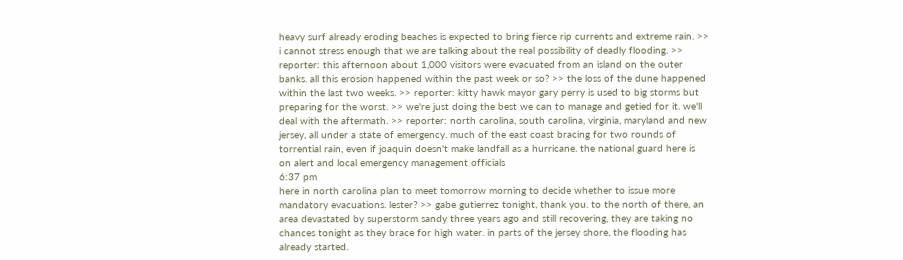heavy surf already eroding beaches is expected to bring fierce rip currents and extreme rain. >> i cannot stress enough that we are talking about the real possibility of deadly flooding. >> reporter: this afternoon about 1,000 visitors were evacuated from an island on the outer banks. all this erosion happened within the past week or so? >> the loss of the dune happened within the last two weeks. >> reporter: kitty hawk mayor gary perry is used to big storms but preparing for the worst. >> we're just doing the best we can to manage and getied for it. we'll deal with the aftermath. >> reporter: north carolina, south carolina, virginia, maryland and new jersey, all under a state of emergency. much of the east coast bracing for two rounds of torrential rain, even if joaquin doesn't make landfall as a hurricane. the national guard here is on alert and local emergency management officials
6:37 pm
here in north carolina plan to meet tomorrow morning to decide whether to issue more mandatory evacuations. lester? >> gabe gutierrez tonight, thank you. to the north of there, an area devastated by superstorm sandy three years ago and still recovering, they are taking no chances tonight as they brace for high water. in parts of the jersey shore, the flooding has already started.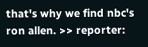that's why we find nbc's ron allen. >> reporter: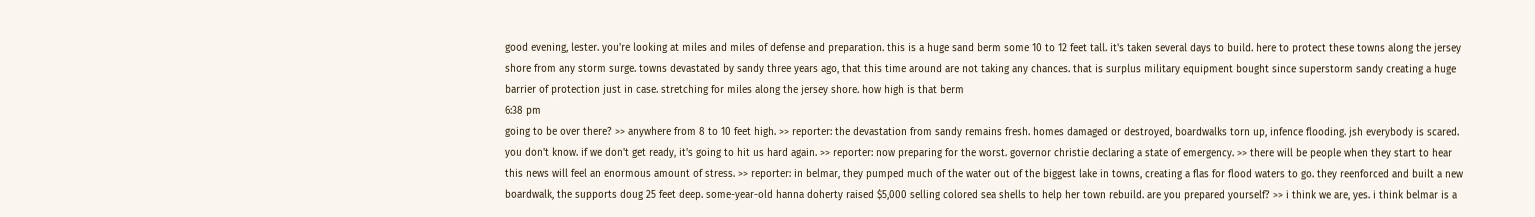good evening, lester. you're looking at miles and miles of defense and preparation. this is a huge sand berm some 10 to 12 feet tall. it's taken several days to build. here to protect these towns along the jersey shore from any storm surge. towns devastated by sandy three years ago, that this time around are not taking any chances. that is surplus military equipment bought since superstorm sandy creating a huge barrier of protection just in case. stretching for miles along the jersey shore. how high is that berm
6:38 pm
going to be over there? >> anywhere from 8 to 10 feet high. >> reporter: the devastation from sandy remains fresh. homes damaged or destroyed, boardwalks torn up, infence flooding. jsh everybody is scared. you don't know. if we don't get ready, it's going to hit us hard again. >> reporter: now preparing for the worst. governor christie declaring a state of emergency. >> there will be people when they start to hear this news will feel an enormous amount of stress. >> reporter: in belmar, they pumped much of the water out of the biggest lake in towns, creating a flas for flood waters to go. they reenforced and built a new boardwalk, the supports doug 25 feet deep. some-year-old hanna doherty raised $5,000 selling colored sea shells to help her town rebuild. are you prepared yourself? >> i think we are, yes. i think belmar is a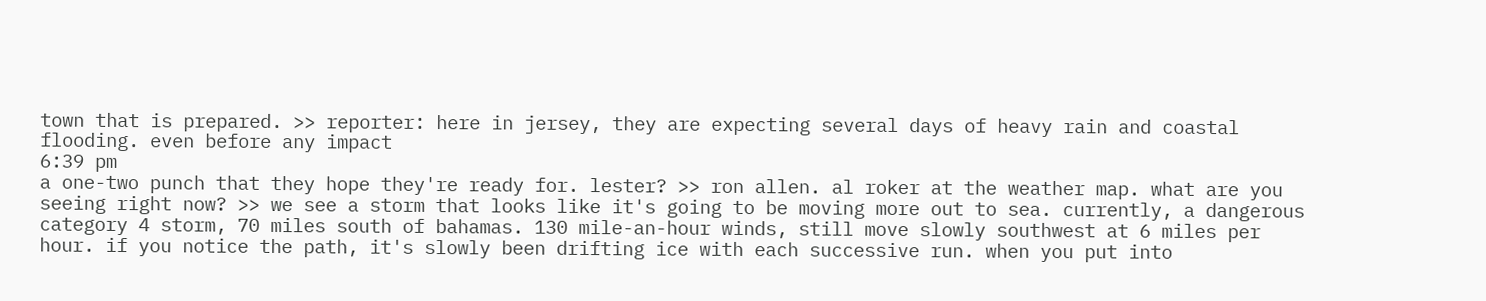town that is prepared. >> reporter: here in jersey, they are expecting several days of heavy rain and coastal flooding. even before any impact
6:39 pm
a one-two punch that they hope they're ready for. lester? >> ron allen. al roker at the weather map. what are you seeing right now? >> we see a storm that looks like it's going to be moving more out to sea. currently, a dangerous category 4 storm, 70 miles south of bahamas. 130 mile-an-hour winds, still move slowly southwest at 6 miles per hour. if you notice the path, it's slowly been drifting ice with each successive run. when you put into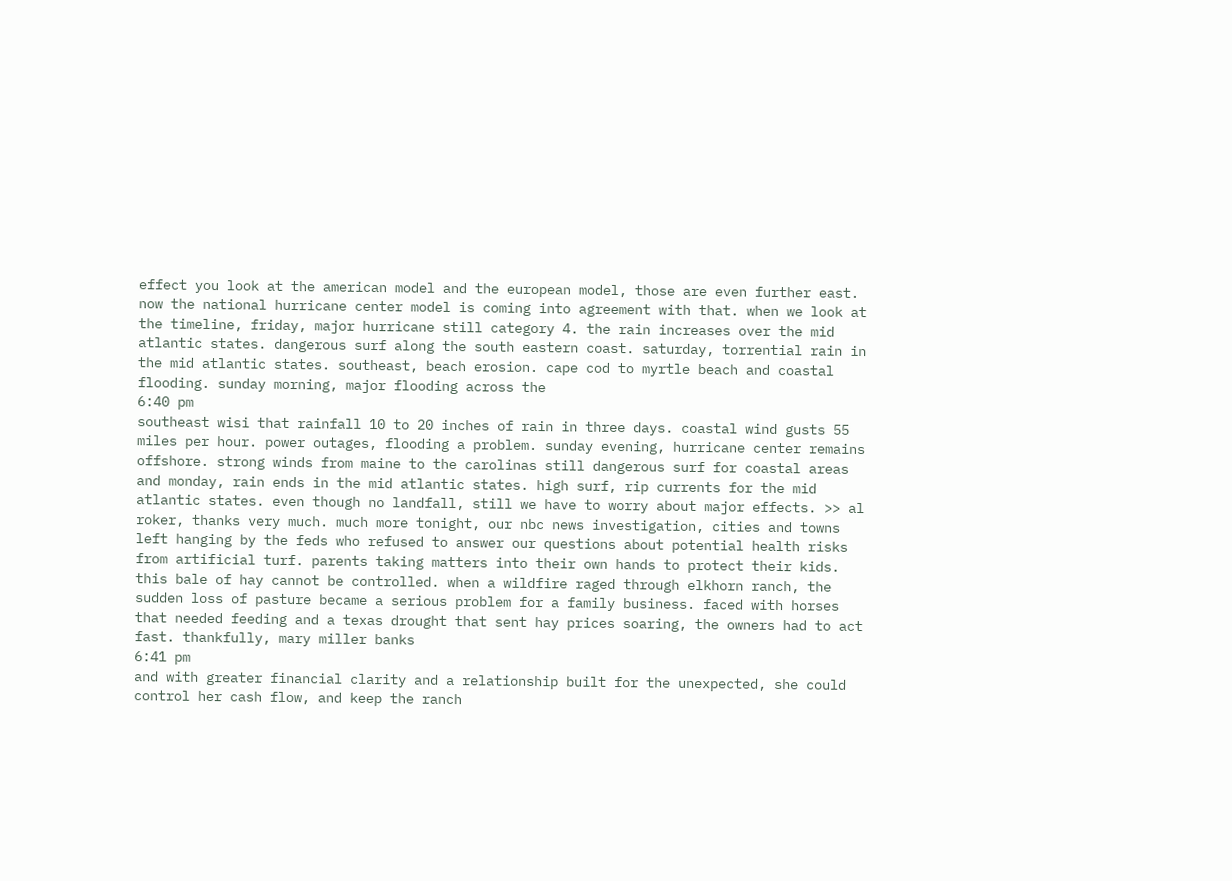effect you look at the american model and the european model, those are even further east. now the national hurricane center model is coming into agreement with that. when we look at the timeline, friday, major hurricane still category 4. the rain increases over the mid atlantic states. dangerous surf along the south eastern coast. saturday, torrential rain in the mid atlantic states. southeast, beach erosion. cape cod to myrtle beach and coastal flooding. sunday morning, major flooding across the
6:40 pm
southeast wisi that rainfall 10 to 20 inches of rain in three days. coastal wind gusts 55 miles per hour. power outages, flooding a problem. sunday evening, hurricane center remains offshore. strong winds from maine to the carolinas still dangerous surf for coastal areas and monday, rain ends in the mid atlantic states. high surf, rip currents for the mid atlantic states. even though no landfall, still we have to worry about major effects. >> al roker, thanks very much. much more tonight, our nbc news investigation, cities and towns left hanging by the feds who refused to answer our questions about potential health risks from artificial turf. parents taking matters into their own hands to protect their kids. this bale of hay cannot be controlled. when a wildfire raged through elkhorn ranch, the sudden loss of pasture became a serious problem for a family business. faced with horses that needed feeding and a texas drought that sent hay prices soaring, the owners had to act fast. thankfully, mary miller banks
6:41 pm
and with greater financial clarity and a relationship built for the unexpected, she could control her cash flow, and keep the ranch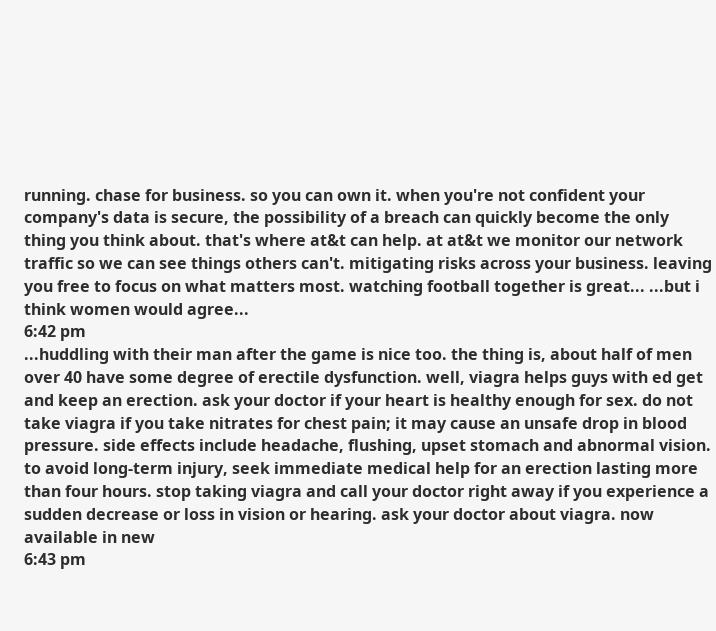running. chase for business. so you can own it. when you're not confident your company's data is secure, the possibility of a breach can quickly become the only thing you think about. that's where at&t can help. at at&t we monitor our network traffic so we can see things others can't. mitigating risks across your business. leaving you free to focus on what matters most. watching football together is great... ...but i think women would agree...
6:42 pm
...huddling with their man after the game is nice too. the thing is, about half of men over 40 have some degree of erectile dysfunction. well, viagra helps guys with ed get and keep an erection. ask your doctor if your heart is healthy enough for sex. do not take viagra if you take nitrates for chest pain; it may cause an unsafe drop in blood pressure. side effects include headache, flushing, upset stomach and abnormal vision. to avoid long-term injury, seek immediate medical help for an erection lasting more than four hours. stop taking viagra and call your doctor right away if you experience a sudden decrease or loss in vision or hearing. ask your doctor about viagra. now available in new
6:43 pm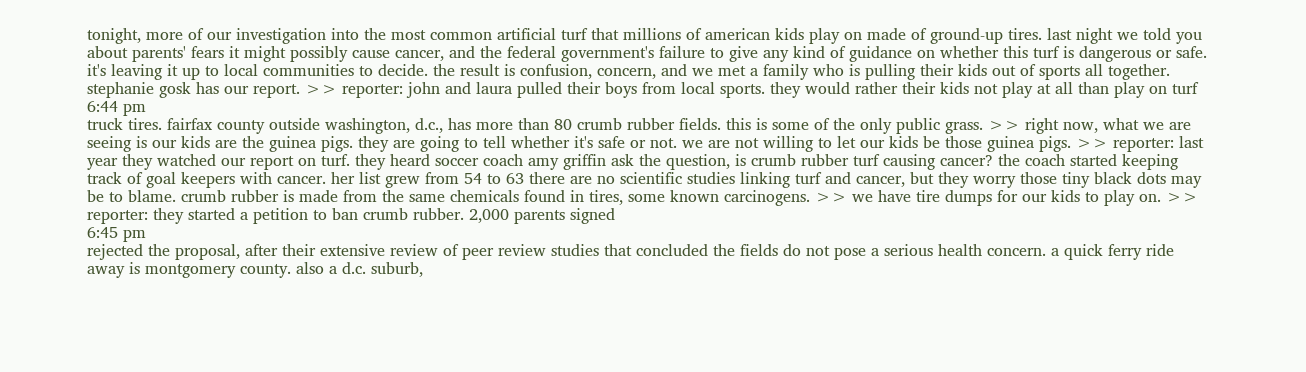tonight, more of our investigation into the most common artificial turf that millions of american kids play on made of ground-up tires. last night we told you about parents' fears it might possibly cause cancer, and the federal government's failure to give any kind of guidance on whether this turf is dangerous or safe. it's leaving it up to local communities to decide. the result is confusion, concern, and we met a family who is pulling their kids out of sports all together. stephanie gosk has our report. >> reporter: john and laura pulled their boys from local sports. they would rather their kids not play at all than play on turf
6:44 pm
truck tires. fairfax county outside washington, d.c., has more than 80 crumb rubber fields. this is some of the only public grass. >> right now, what we are seeing is our kids are the guinea pigs. they are going to tell whether it's safe or not. we are not willing to let our kids be those guinea pigs. >> reporter: last year they watched our report on turf. they heard soccer coach amy griffin ask the question, is crumb rubber turf causing cancer? the coach started keeping track of goal keepers with cancer. her list grew from 54 to 63 there are no scientific studies linking turf and cancer, but they worry those tiny black dots may be to blame. crumb rubber is made from the same chemicals found in tires, some known carcinogens. >> we have tire dumps for our kids to play on. >> reporter: they started a petition to ban crumb rubber. 2,000 parents signed
6:45 pm
rejected the proposal, after their extensive review of peer review studies that concluded the fields do not pose a serious health concern. a quick ferry ride away is montgomery county. also a d.c. suburb,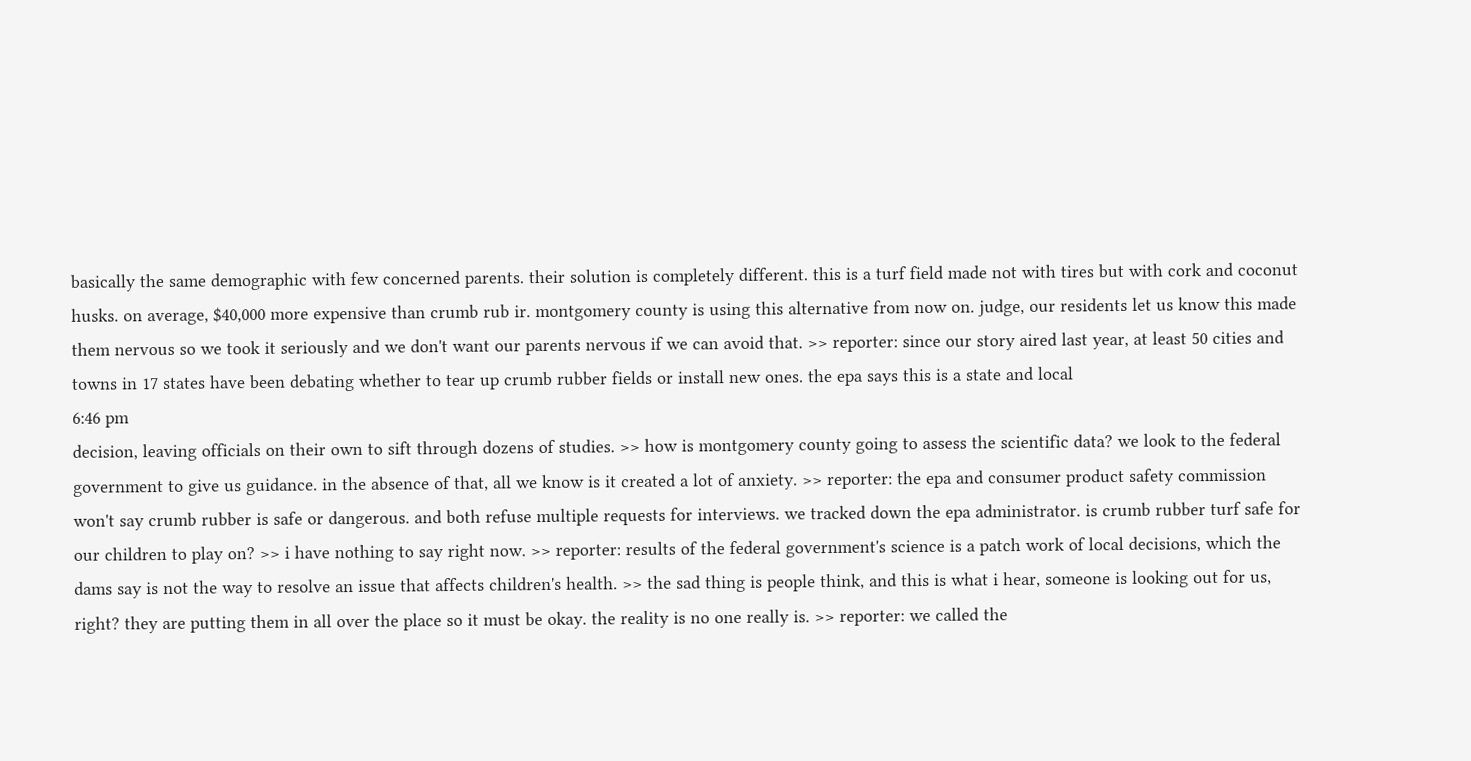basically the same demographic with few concerned parents. their solution is completely different. this is a turf field made not with tires but with cork and coconut husks. on average, $40,000 more expensive than crumb rub ir. montgomery county is using this alternative from now on. judge, our residents let us know this made them nervous so we took it seriously and we don't want our parents nervous if we can avoid that. >> reporter: since our story aired last year, at least 50 cities and towns in 17 states have been debating whether to tear up crumb rubber fields or install new ones. the epa says this is a state and local
6:46 pm
decision, leaving officials on their own to sift through dozens of studies. >> how is montgomery county going to assess the scientific data? we look to the federal government to give us guidance. in the absence of that, all we know is it created a lot of anxiety. >> reporter: the epa and consumer product safety commission won't say crumb rubber is safe or dangerous. and both refuse multiple requests for interviews. we tracked down the epa administrator. is crumb rubber turf safe for our children to play on? >> i have nothing to say right now. >> reporter: results of the federal government's science is a patch work of local decisions, which the dams say is not the way to resolve an issue that affects children's health. >> the sad thing is people think, and this is what i hear, someone is looking out for us, right? they are putting them in all over the place so it must be okay. the reality is no one really is. >> reporter: we called the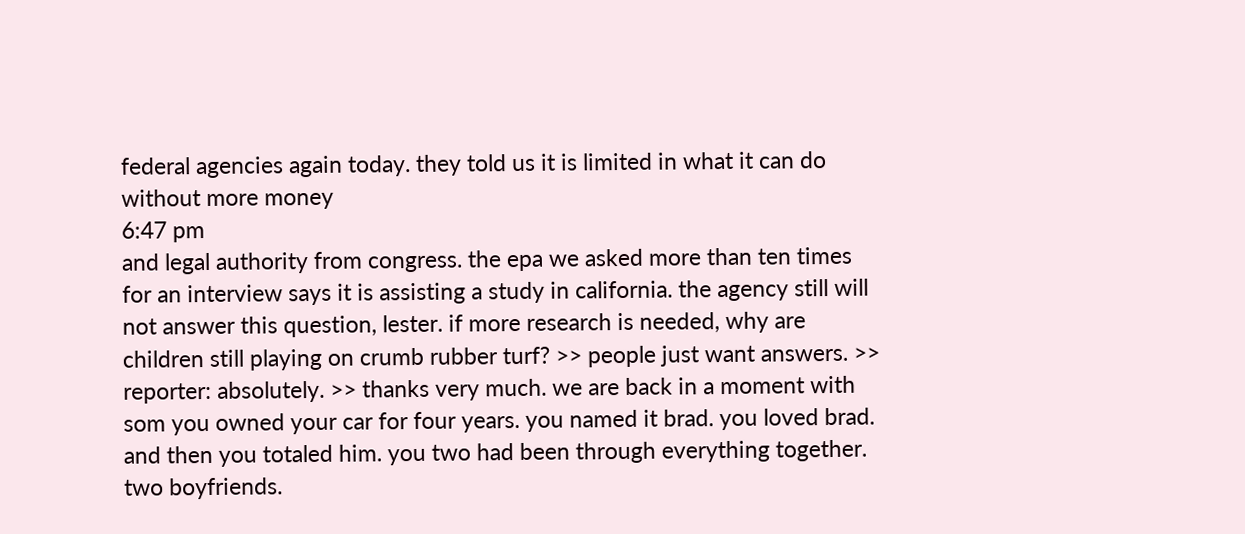federal agencies again today. they told us it is limited in what it can do without more money
6:47 pm
and legal authority from congress. the epa we asked more than ten times for an interview says it is assisting a study in california. the agency still will not answer this question, lester. if more research is needed, why are children still playing on crumb rubber turf? >> people just want answers. >> reporter: absolutely. >> thanks very much. we are back in a moment with som you owned your car for four years. you named it brad. you loved brad. and then you totaled him. you two had been through everything together. two boyfriends.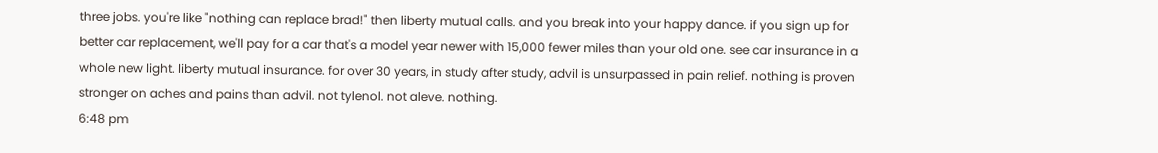three jobs. you're like "nothing can replace brad!" then liberty mutual calls. and you break into your happy dance. if you sign up for better car replacement, we'll pay for a car that's a model year newer with 15,000 fewer miles than your old one. see car insurance in a whole new light. liberty mutual insurance. for over 30 years, in study after study, advil is unsurpassed in pain relief. nothing is proven stronger on aches and pains than advil. not tylenol. not aleve. nothing.
6:48 pm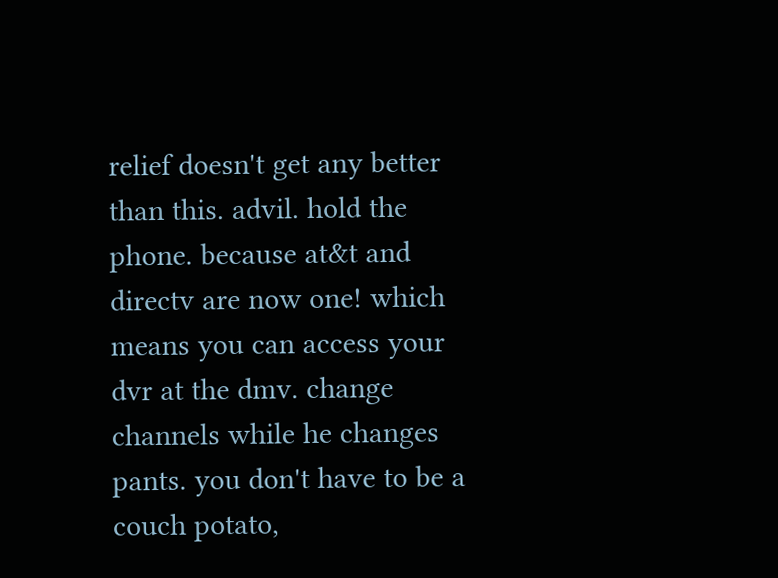relief doesn't get any better than this. advil. hold the phone. because at&t and directv are now one! which means you can access your dvr at the dmv. change channels while he changes pants. you don't have to be a couch potato,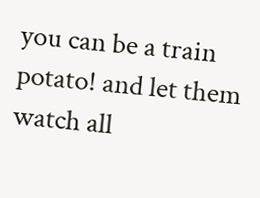you can be a train potato! and let them watch all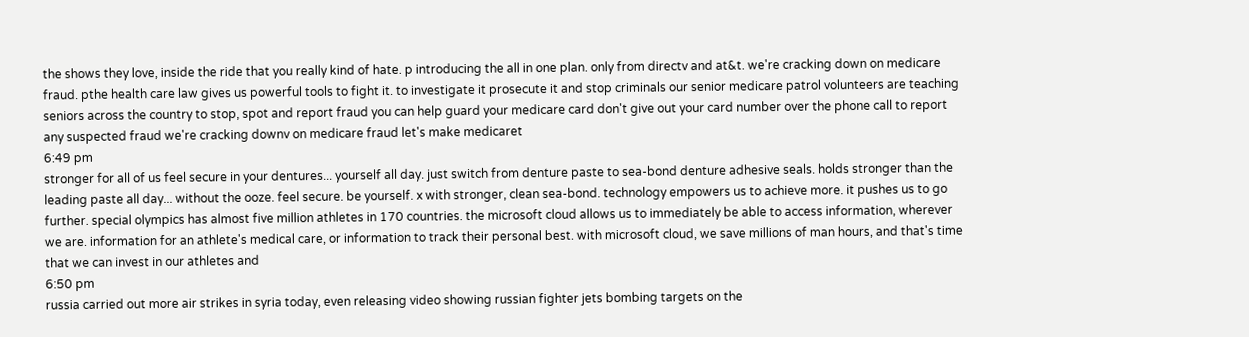the shows they love, inside the ride that you really kind of hate. p introducing the all in one plan. only from directv and at&t. we're cracking down on medicare fraud. pthe health care law gives us powerful tools to fight it. to investigate it prosecute it and stop criminals our senior medicare patrol volunteers are teaching seniors across the country to stop, spot and report fraud you can help guard your medicare card don't give out your card number over the phone call to report any suspected fraud we're cracking downv on medicare fraud let's make medicaret
6:49 pm
stronger for all of us feel secure in your dentures... yourself all day. just switch from denture paste to sea-bond denture adhesive seals. holds stronger than the leading paste all day... without the ooze. feel secure. be yourself. x with stronger, clean sea-bond. technology empowers us to achieve more. it pushes us to go further. special olympics has almost five million athletes in 170 countries. the microsoft cloud allows us to immediately be able to access information, wherever we are. information for an athlete's medical care, or information to track their personal best. with microsoft cloud, we save millions of man hours, and that's time that we can invest in our athletes and
6:50 pm
russia carried out more air strikes in syria today, even releasing video showing russian fighter jets bombing targets on the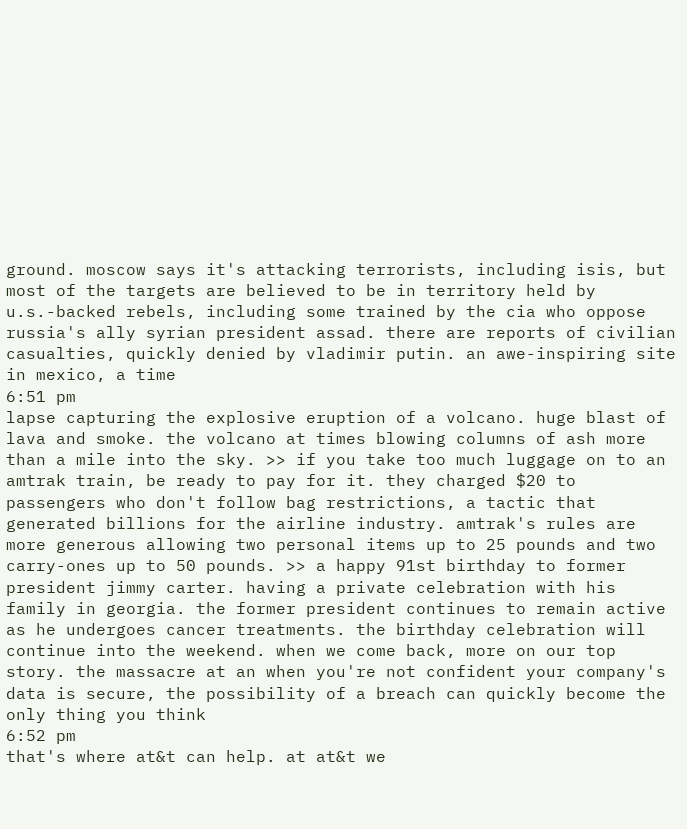ground. moscow says it's attacking terrorists, including isis, but most of the targets are believed to be in territory held by u.s.-backed rebels, including some trained by the cia who oppose russia's ally syrian president assad. there are reports of civilian casualties, quickly denied by vladimir putin. an awe-inspiring site in mexico, a time
6:51 pm
lapse capturing the explosive eruption of a volcano. huge blast of lava and smoke. the volcano at times blowing columns of ash more than a mile into the sky. >> if you take too much luggage on to an amtrak train, be ready to pay for it. they charged $20 to passengers who don't follow bag restrictions, a tactic that generated billions for the airline industry. amtrak's rules are more generous allowing two personal items up to 25 pounds and two carry-ones up to 50 pounds. >> a happy 91st birthday to former president jimmy carter. having a private celebration with his family in georgia. the former president continues to remain active as he undergoes cancer treatments. the birthday celebration will continue into the weekend. when we come back, more on our top story. the massacre at an when you're not confident your company's data is secure, the possibility of a breach can quickly become the only thing you think
6:52 pm
that's where at&t can help. at at&t we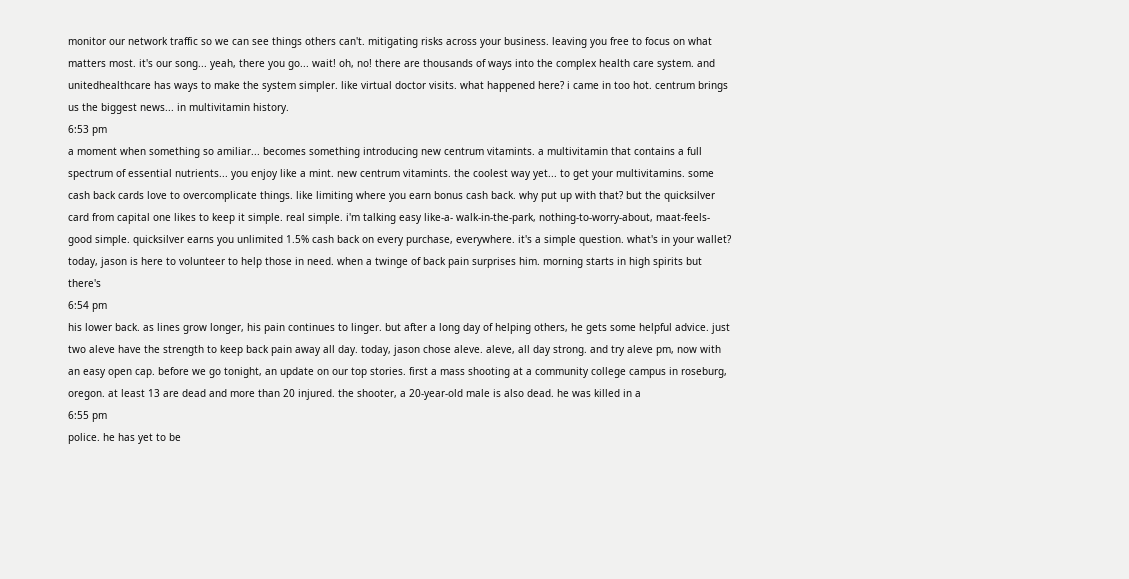monitor our network traffic so we can see things others can't. mitigating risks across your business. leaving you free to focus on what matters most. it's our song... yeah, there you go... wait! oh, no! there are thousands of ways into the complex health care system. and unitedhealthcare has ways to make the system simpler. like virtual doctor visits. what happened here? i came in too hot. centrum brings us the biggest news... in multivitamin history.
6:53 pm
a moment when something so amiliar... becomes something introducing new centrum vitamints. a multivitamin that contains a full spectrum of essential nutrients... you enjoy like a mint. new centrum vitamints. the coolest way yet... to get your multivitamins. some cash back cards love to overcomplicate things. like limiting where you earn bonus cash back. why put up with that? but the quicksilver card from capital one likes to keep it simple. real simple. i'm talking easy like-a- walk-in-the-park, nothing-to-worry-about, maat-feels-good simple. quicksilver earns you unlimited 1.5% cash back on every purchase, everywhere. it's a simple question. what's in your wallet? today, jason is here to volunteer to help those in need. when a twinge of back pain surprises him. morning starts in high spirits but there's
6:54 pm
his lower back. as lines grow longer, his pain continues to linger. but after a long day of helping others, he gets some helpful advice. just two aleve have the strength to keep back pain away all day. today, jason chose aleve. aleve, all day strong. and try aleve pm, now with an easy open cap. before we go tonight, an update on our top stories. first a mass shooting at a community college campus in roseburg, oregon. at least 13 are dead and more than 20 injured. the shooter, a 20-year-old male is also dead. he was killed in a
6:55 pm
police. he has yet to be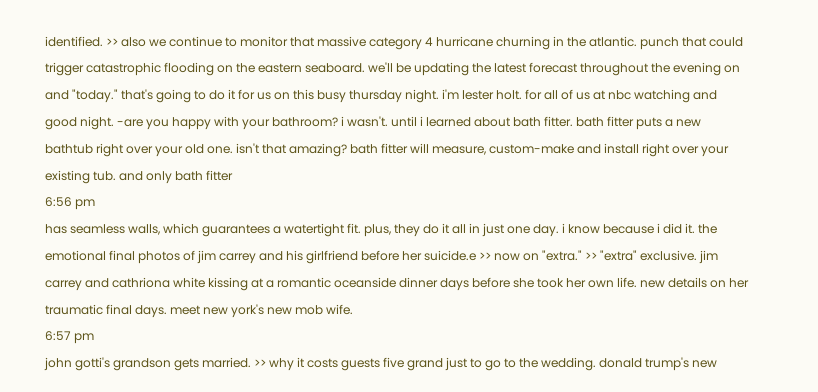identified. >> also we continue to monitor that massive category 4 hurricane churning in the atlantic. punch that could trigger catastrophic flooding on the eastern seaboard. we'll be updating the latest forecast throughout the evening on and "today." that's going to do it for us on this busy thursday night. i'm lester holt. for all of us at nbc watching and good night. -are you happy with your bathroom? i wasn't. until i learned about bath fitter. bath fitter puts a new bathtub right over your old one. isn't that amazing? bath fitter will measure, custom-make and install right over your existing tub. and only bath fitter
6:56 pm
has seamless walls, which guarantees a watertight fit. plus, they do it all in just one day. i know because i did it. the emotional final photos of jim carrey and his girlfriend before her suicide.e >> now on "extra." >> "extra" exclusive. jim carrey and cathriona white kissing at a romantic oceanside dinner days before she took her own life. new details on her traumatic final days. meet new york's new mob wife.
6:57 pm
john gotti's grandson gets married. >> why it costs guests five grand just to go to the wedding. donald trump's new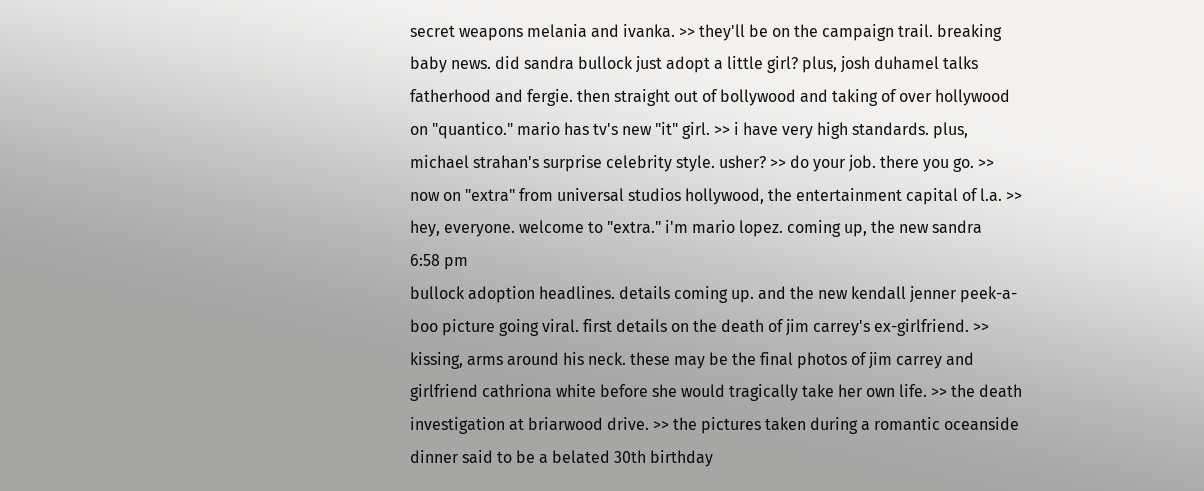secret weapons melania and ivanka. >> they'll be on the campaign trail. breaking baby news. did sandra bullock just adopt a little girl? plus, josh duhamel talks fatherhood and fergie. then straight out of bollywood and taking of over hollywood on "quantico." mario has tv's new "it" girl. >> i have very high standards. plus, michael strahan's surprise celebrity style. usher? >> do your job. there you go. >> now on "extra" from universal studios hollywood, the entertainment capital of l.a. >> hey, everyone. welcome to "extra." i'm mario lopez. coming up, the new sandra
6:58 pm
bullock adoption headlines. details coming up. and the new kendall jenner peek-a-boo picture going viral. first details on the death of jim carrey's ex-girlfriend. >> kissing, arms around his neck. these may be the final photos of jim carrey and girlfriend cathriona white before she would tragically take her own life. >> the death investigation at briarwood drive. >> the pictures taken during a romantic oceanside dinner said to be a belated 30th birthday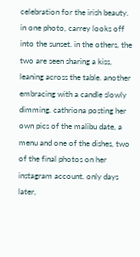celebration for the irish beauty. in one photo, carrey looks off into the sunset. in the others, the two are seen sharing a kiss, leaning across the table. another embracing with a candle slowly dimming. cathriona posting her own pics of the malibu date, a menu and one of the dishes, two of the final photos on her instagram account. only days later,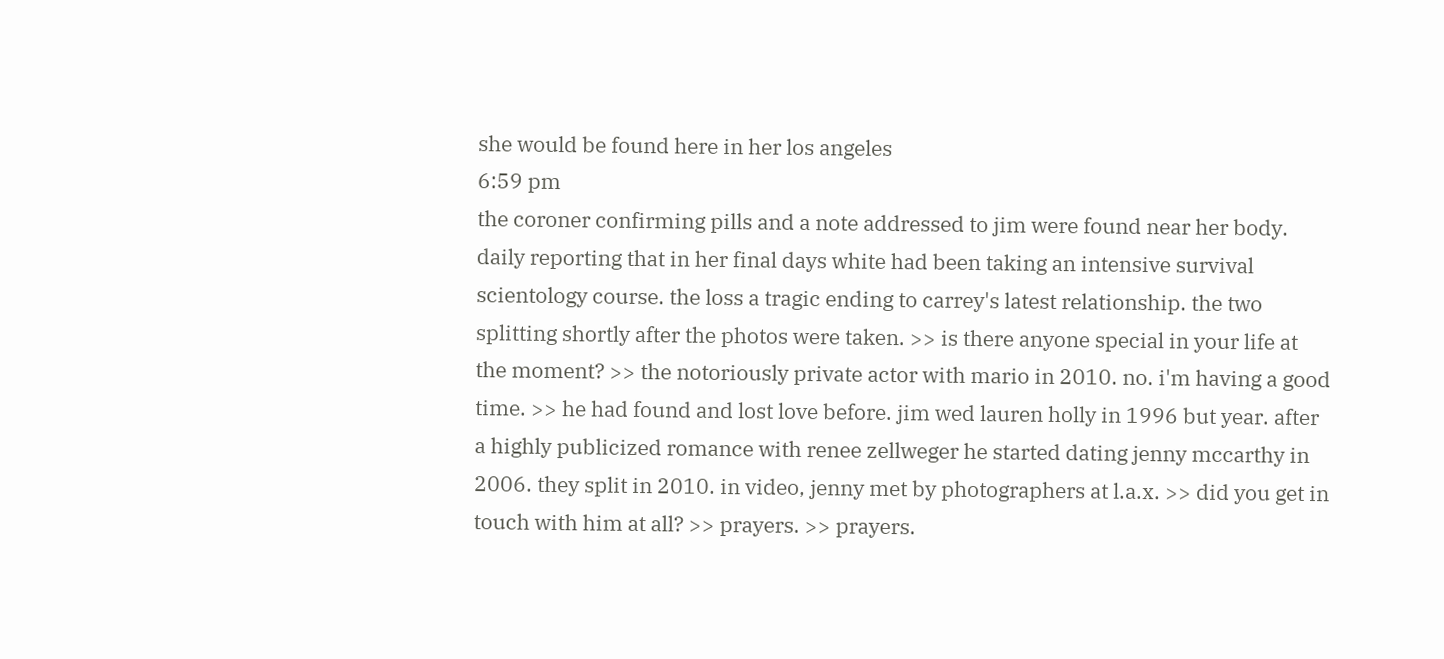she would be found here in her los angeles
6:59 pm
the coroner confirming pills and a note addressed to jim were found near her body. daily reporting that in her final days white had been taking an intensive survival scientology course. the loss a tragic ending to carrey's latest relationship. the two splitting shortly after the photos were taken. >> is there anyone special in your life at the moment? >> the notoriously private actor with mario in 2010. no. i'm having a good time. >> he had found and lost love before. jim wed lauren holly in 1996 but year. after a highly publicized romance with renee zellweger he started dating jenny mccarthy in 2006. they split in 2010. in video, jenny met by photographers at l.a.x. >> did you get in touch with him at all? >> prayers. >> prayers.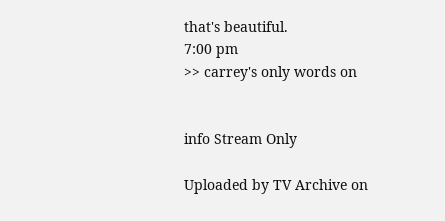that's beautiful.
7:00 pm
>> carrey's only words on


info Stream Only

Uploaded by TV Archive on